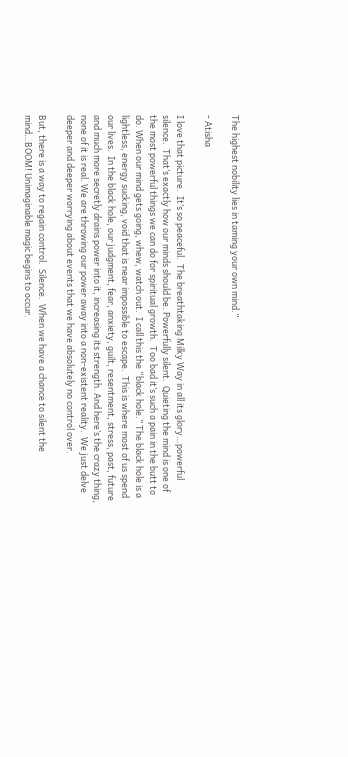The highest nobility lies in taming your own mind.”

- Atisha

I love that picture.  It’s so peaceful.  The breathtaking Milky Way in all its glory…powerful silence.  That’s exactly how our minds should be. Powerfully silent.  Quieting the mind is one of the most powerful things we can do for spiritual growth.  Too bad it’s such a pain in the butt to do. When our mind gets going, whew, watch out.  I call this the “black hole.” The black hole is a lightless, energy sucking, void that is near impossible to escape.  This is where most of us spend our lives.  In the black hole, our judgment, fear, anxiety, guilt, resentment, stress, past, future and much more secretly drains power into it, increasing its strength. And here’s the crazy thing, none of it is real. We are throwing our power away into a non-existent reality.  We just delve deeper and deeper worrying about events that we have absolutely no control over.

But, there is a way to regain control.  Silence.  When we have a chance to silent the mind…BOOM! Unimaginable magic begins to occur.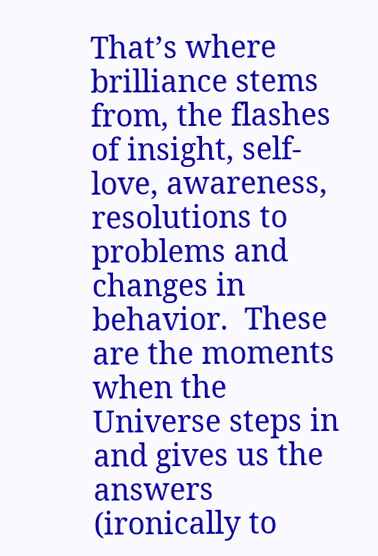That’s where brilliance stems from, the flashes of insight, self-love, awareness, resolutions to problems and changes in behavior.  These are the moments when the Universe steps in and gives us the answers (ironically to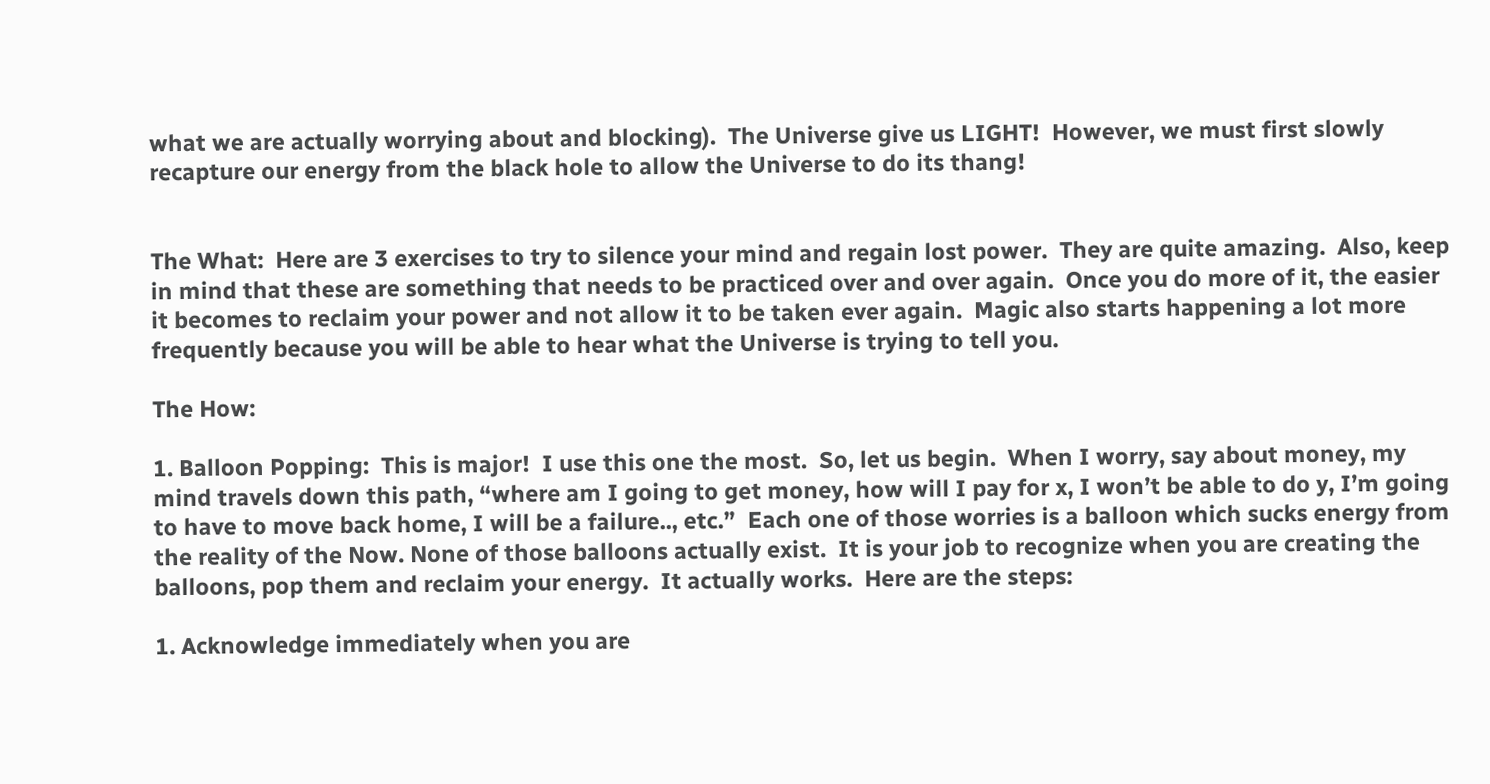what we are actually worrying about and blocking).  The Universe give us LIGHT!  However, we must first slowly recapture our energy from the black hole to allow the Universe to do its thang!


The What:  Here are 3 exercises to try to silence your mind and regain lost power.  They are quite amazing.  Also, keep in mind that these are something that needs to be practiced over and over again.  Once you do more of it, the easier it becomes to reclaim your power and not allow it to be taken ever again.  Magic also starts happening a lot more frequently because you will be able to hear what the Universe is trying to tell you.

The How:

1. Balloon Popping:  This is major!  I use this one the most.  So, let us begin.  When I worry, say about money, my mind travels down this path, “where am I going to get money, how will I pay for x, I won’t be able to do y, I’m going to have to move back home, I will be a failure.., etc.”  Each one of those worries is a balloon which sucks energy from the reality of the Now. None of those balloons actually exist.  It is your job to recognize when you are creating the balloons, pop them and reclaim your energy.  It actually works.  Here are the steps:

1. Acknowledge immediately when you are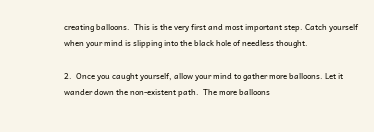creating balloons.  This is the very first and most important step. Catch yourself when your mind is slipping into the black hole of needless thought.

2.  Once you caught yourself, allow your mind to gather more balloons. Let it wander down the non-existent path.  The more balloons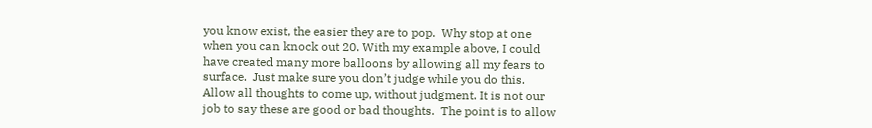you know exist, the easier they are to pop.  Why stop at one when you can knock out 20. With my example above, I could have created many more balloons by allowing all my fears to surface.  Just make sure you don’t judge while you do this.  Allow all thoughts to come up, without judgment. It is not our job to say these are good or bad thoughts.  The point is to allow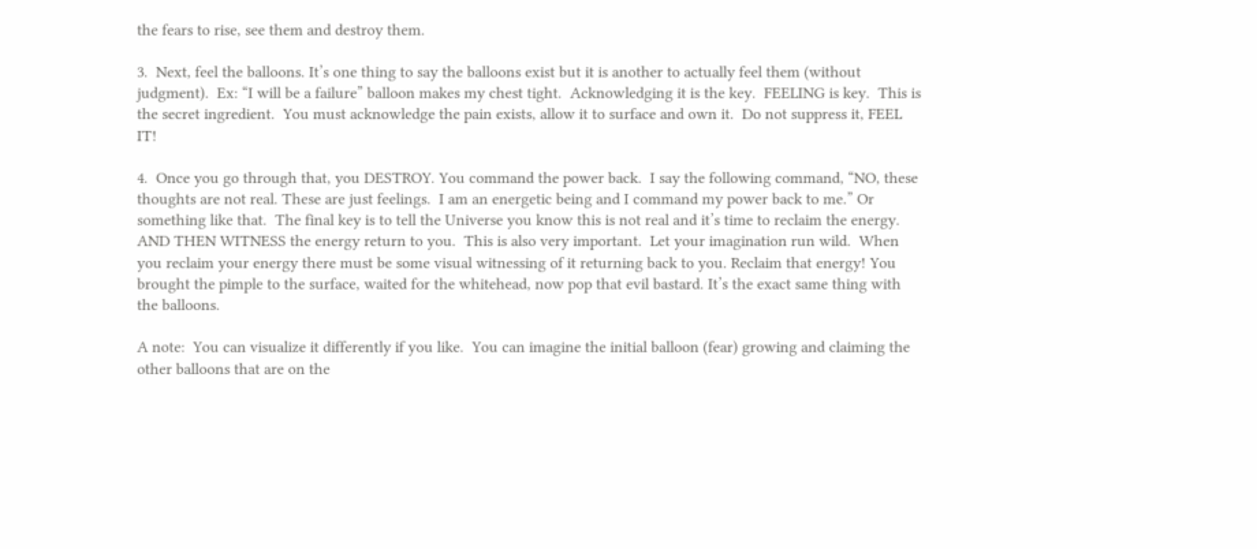the fears to rise, see them and destroy them.

3.  Next, feel the balloons. It’s one thing to say the balloons exist but it is another to actually feel them (without judgment).  Ex: “I will be a failure” balloon makes my chest tight.  Acknowledging it is the key.  FEELING is key.  This is the secret ingredient.  You must acknowledge the pain exists, allow it to surface and own it.  Do not suppress it, FEEL IT!

4.  Once you go through that, you DESTROY. You command the power back.  I say the following command, “NO, these thoughts are not real. These are just feelings.  I am an energetic being and I command my power back to me.” Or something like that.  The final key is to tell the Universe you know this is not real and it’s time to reclaim the energy.  AND THEN WITNESS the energy return to you.  This is also very important.  Let your imagination run wild.  When you reclaim your energy there must be some visual witnessing of it returning back to you. Reclaim that energy! You brought the pimple to the surface, waited for the whitehead, now pop that evil bastard. It’s the exact same thing with the balloons.

A note:  You can visualize it differently if you like.  You can imagine the initial balloon (fear) growing and claiming the other balloons that are on the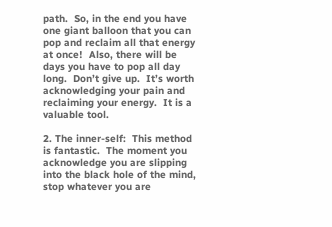path.  So, in the end you have one giant balloon that you can pop and reclaim all that energy at once!  Also, there will be days you have to pop all day long.  Don’t give up.  It’s worth acknowledging your pain and reclaiming your energy.  It is a valuable tool.

2. The inner-self:  This method is fantastic.  The moment you acknowledge you are slipping into the black hole of the mind, stop whatever you are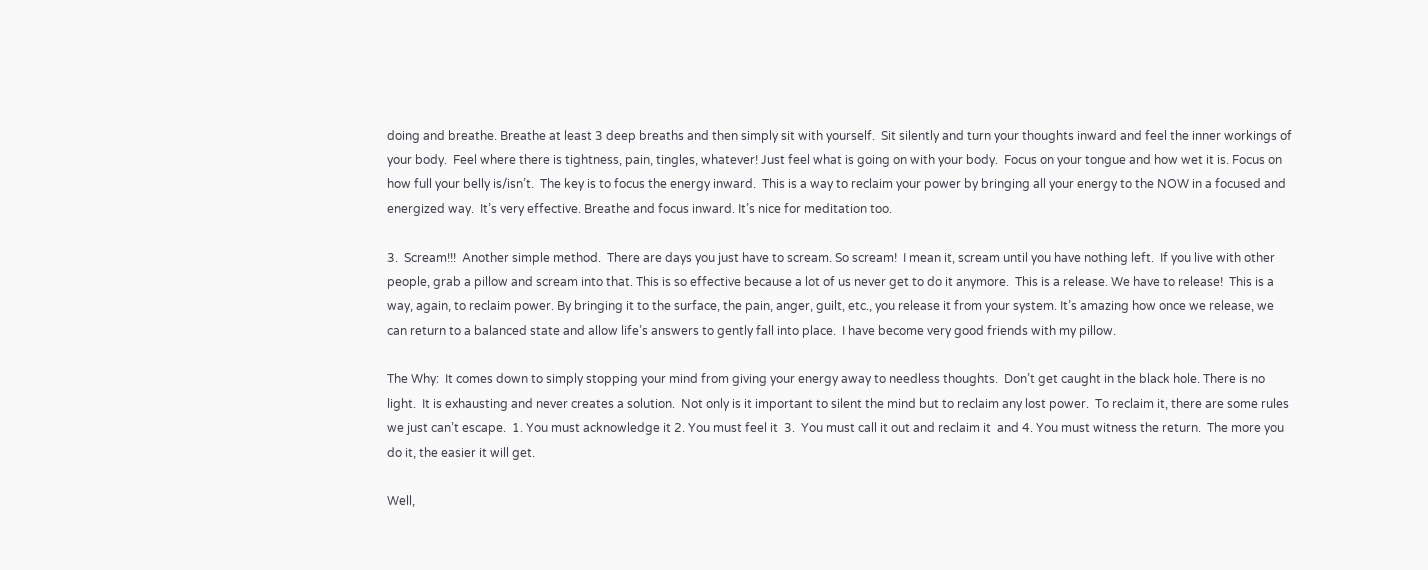doing and breathe. Breathe at least 3 deep breaths and then simply sit with yourself.  Sit silently and turn your thoughts inward and feel the inner workings of your body.  Feel where there is tightness, pain, tingles, whatever! Just feel what is going on with your body.  Focus on your tongue and how wet it is. Focus on how full your belly is/isn’t.  The key is to focus the energy inward.  This is a way to reclaim your power by bringing all your energy to the NOW in a focused and energized way.  It’s very effective. Breathe and focus inward. It’s nice for meditation too.

3.  Scream!!!  Another simple method.  There are days you just have to scream. So scream!  I mean it, scream until you have nothing left.  If you live with other people, grab a pillow and scream into that. This is so effective because a lot of us never get to do it anymore.  This is a release. We have to release!  This is a way, again, to reclaim power. By bringing it to the surface, the pain, anger, guilt, etc., you release it from your system. It’s amazing how once we release, we can return to a balanced state and allow life’s answers to gently fall into place.  I have become very good friends with my pillow.

The Why:  It comes down to simply stopping your mind from giving your energy away to needless thoughts.  Don’t get caught in the black hole. There is no light.  It is exhausting and never creates a solution.  Not only is it important to silent the mind but to reclaim any lost power.  To reclaim it, there are some rules we just can’t escape.  1. You must acknowledge it 2. You must feel it  3.  You must call it out and reclaim it  and 4. You must witness the return.  The more you do it, the easier it will get.

Well,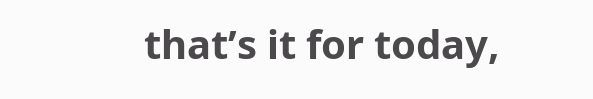that’s it for today,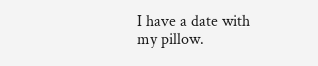I have a date with my pillow.